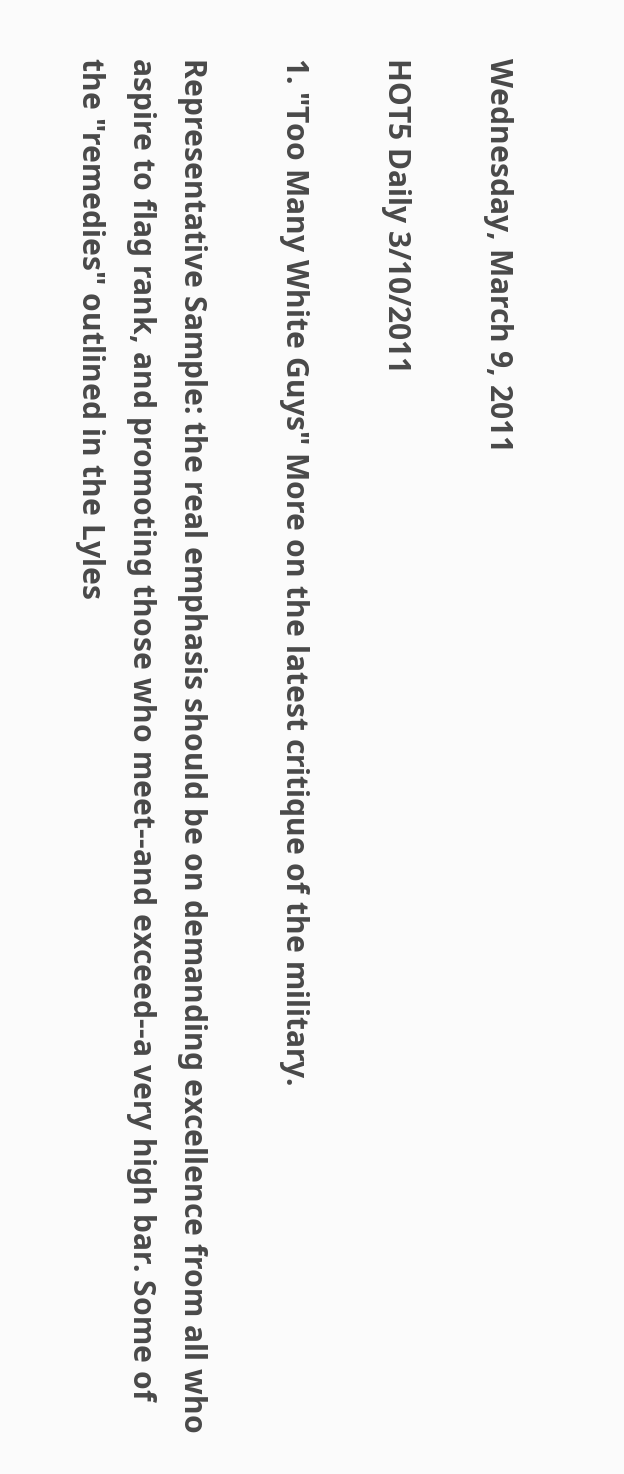Wednesday, March 9, 2011

HOT5 Daily 3/10/2011

1. "Too Many White Guys" More on the latest critique of the military.

Representative Sample: the real emphasis should be on demanding excellence from all who aspire to flag rank, and promoting those who meet--and exceed--a very high bar. Some of the "remedies" outlined in the Lyles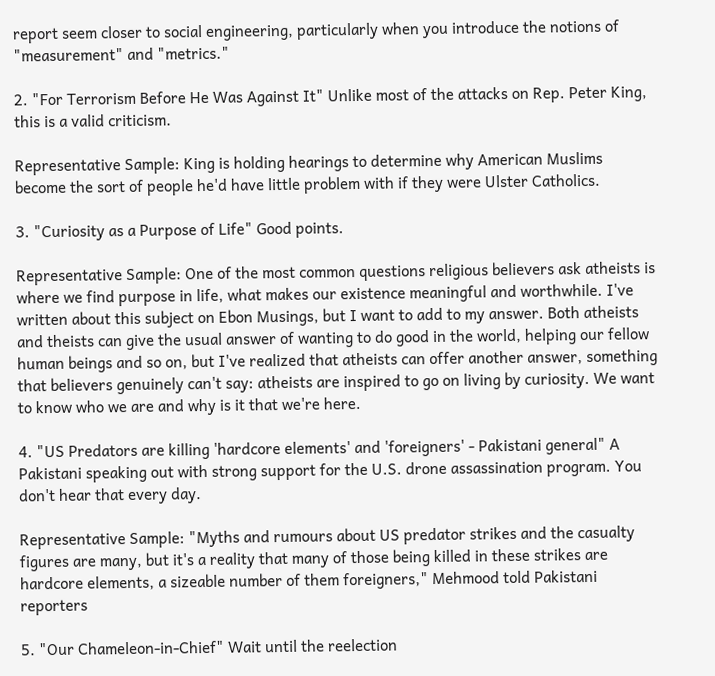report seem closer to social engineering, particularly when you introduce the notions of "measurement" and "metrics."

2. "For Terrorism Before He Was Against It" Unlike most of the attacks on Rep. Peter King, this is a valid criticism.

Representative Sample: King is holding hearings to determine why American Muslims become the sort of people he'd have little problem with if they were Ulster Catholics.

3. "Curiosity as a Purpose of Life" Good points.

Representative Sample: One of the most common questions religious believers ask atheists is where we find purpose in life, what makes our existence meaningful and worthwhile. I've written about this subject on Ebon Musings, but I want to add to my answer. Both atheists and theists can give the usual answer of wanting to do good in the world, helping our fellow human beings and so on, but I've realized that atheists can offer another answer, something that believers genuinely can't say: atheists are inspired to go on living by curiosity. We want to know who we are and why is it that we're here.

4. "US Predators are killing 'hardcore elements' and 'foreigners' - Pakistani general" A Pakistani speaking out with strong support for the U.S. drone assassination program. You don't hear that every day.

Representative Sample: "Myths and rumours about US predator strikes and the casualty figures are many, but it's a reality that many of those being killed in these strikes are hardcore elements, a sizeable number of them foreigners," Mehmood told Pakistani reporters

5. "Our Chameleon-in-Chief" Wait until the reelection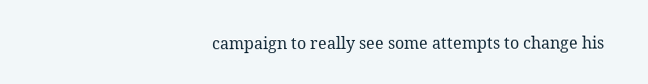campaign to really see some attempts to change his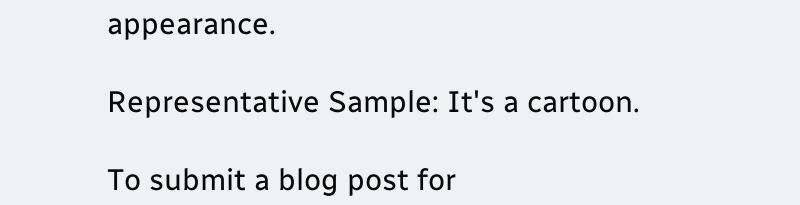appearance.

Representative Sample: It's a cartoon.

To submit a blog post for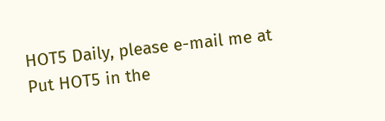HOT5 Daily, please e-mail me at Put HOT5 in the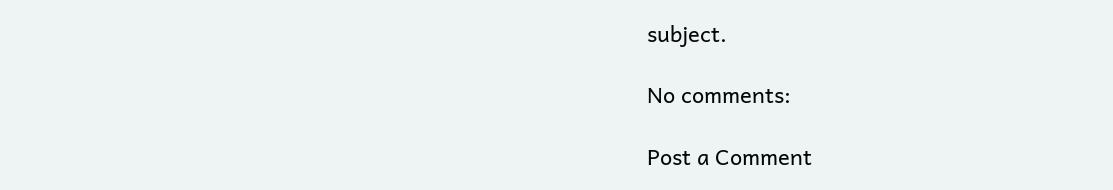subject.

No comments:

Post a Comment